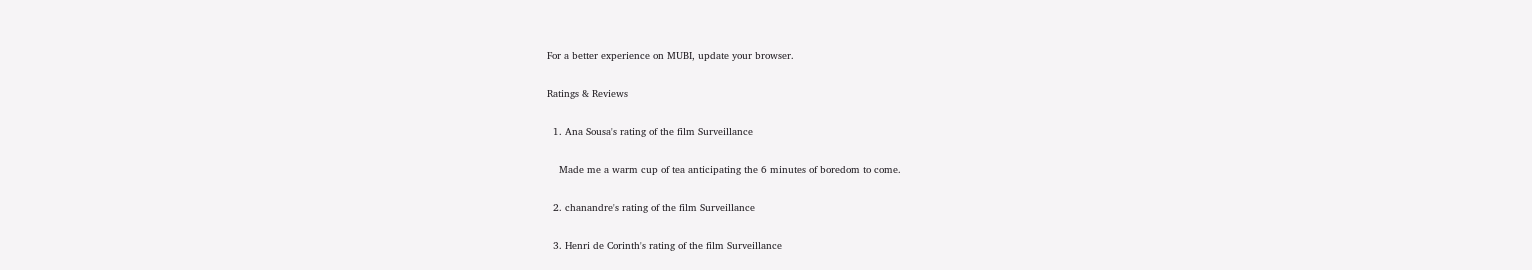For a better experience on MUBI, update your browser.

Ratings & Reviews

  1. Ana Sousa's rating of the film Surveillance

    Made me a warm cup of tea anticipating the 6 minutes of boredom to come.

  2. chanandre's rating of the film Surveillance

  3. Henri de Corinth's rating of the film Surveillance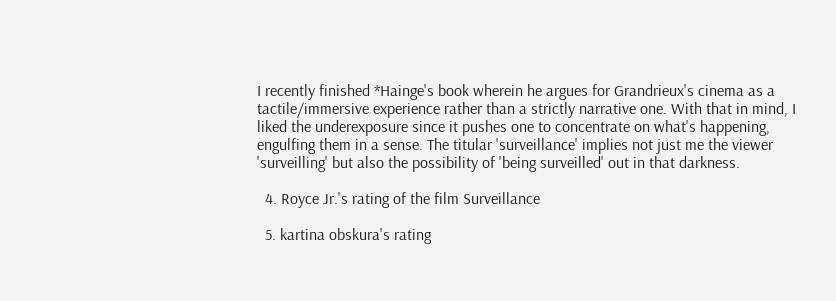I recently finished *Hainge's book wherein he argues for Grandrieux's cinema as a tactile/immersive experience rather than a strictly narrative one. With that in mind, I liked the underexposure since it pushes one to concentrate on what's happening, engulfing them in a sense. The titular 'surveillance' implies not just me the viewer 'surveilling' but also the possibility of 'being surveilled' out in that darkness.

  4. Royce Jr.'s rating of the film Surveillance

  5. kartina obskura's rating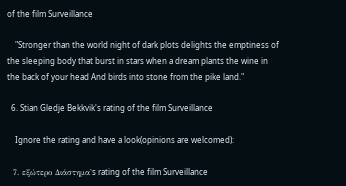of the film Surveillance

    "Stronger than the world night of dark plots delights the emptiness of the sleeping body that burst in stars when a dream plants the wine in the back of your head And birds into stone from the pike land."

  6. Stian Gledje Bekkvik's rating of the film Surveillance

    Ignore the rating and have a look(opinions are welcomed):

  7. εξώτερο Διάστημα's rating of the film Surveillance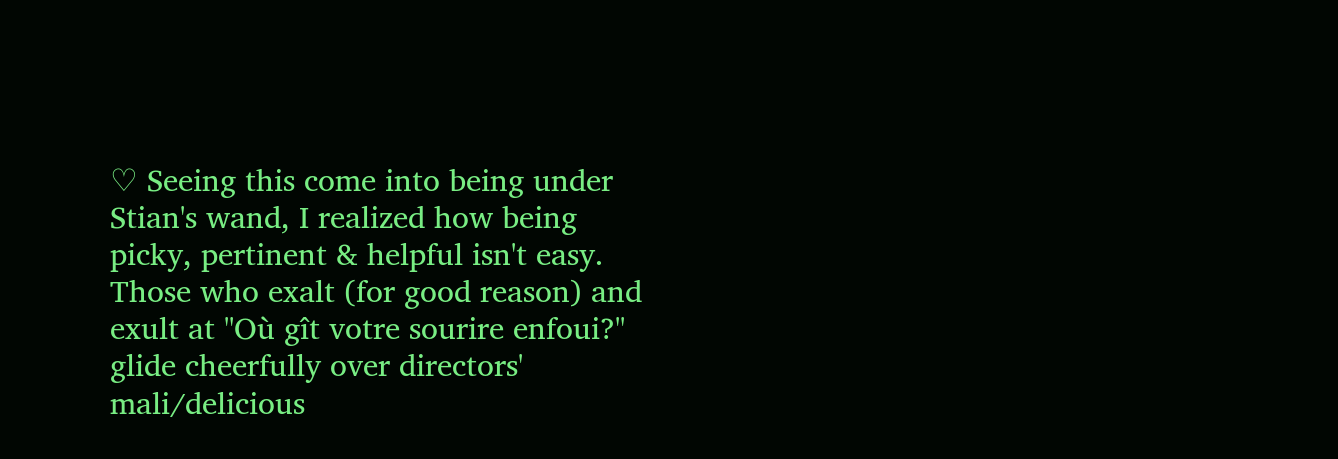♡ Seeing this come into being under Stian's wand, I realized how being picky, pertinent & helpful isn't easy. Those who exalt (for good reason) and exult at "Où gît votre sourire enfoui?" glide cheerfully over directors' mali/delicious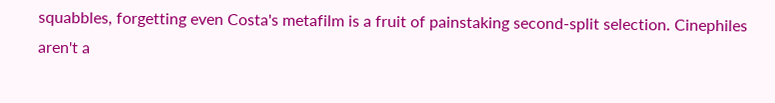squabbles, forgetting even Costa's metafilm is a fruit of painstaking second-split selection. Cinephiles aren't a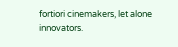fortiori cinemakers, let alone innovators.